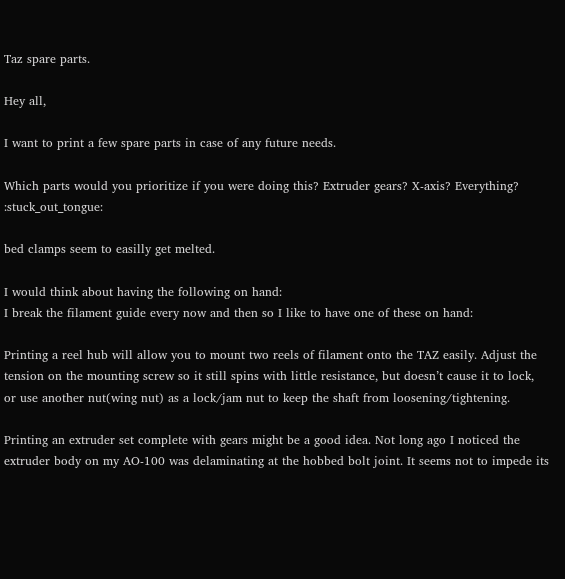Taz spare parts.

Hey all,

I want to print a few spare parts in case of any future needs.

Which parts would you prioritize if you were doing this? Extruder gears? X-axis? Everything? :stuck_out_tongue:

bed clamps seem to easilly get melted.

I would think about having the following on hand:
I break the filament guide every now and then so I like to have one of these on hand:

Printing a reel hub will allow you to mount two reels of filament onto the TAZ easily. Adjust the tension on the mounting screw so it still spins with little resistance, but doesn’t cause it to lock, or use another nut(wing nut) as a lock/jam nut to keep the shaft from loosening/tightening.

Printing an extruder set complete with gears might be a good idea. Not long ago I noticed the extruder body on my AO-100 was delaminating at the hobbed bolt joint. It seems not to impede its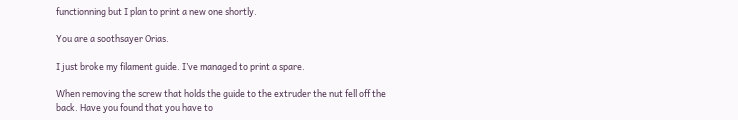functionning but I plan to print a new one shortly.

You are a soothsayer Orias.

I just broke my filament guide. I’ve managed to print a spare.

When removing the screw that holds the guide to the extruder the nut fell off the back. Have you found that you have to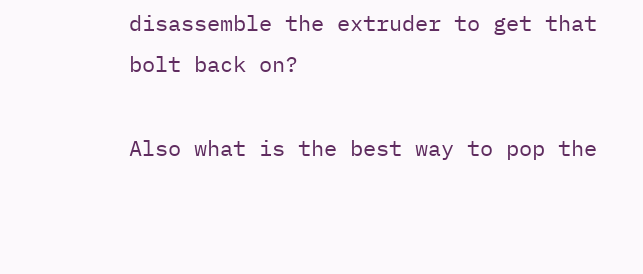disassemble the extruder to get that bolt back on?

Also what is the best way to pop the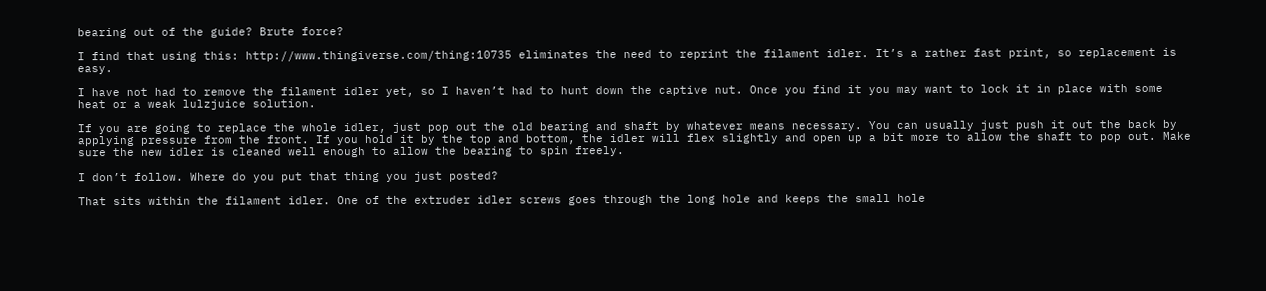bearing out of the guide? Brute force?

I find that using this: http://www.thingiverse.com/thing:10735 eliminates the need to reprint the filament idler. It’s a rather fast print, so replacement is easy.

I have not had to remove the filament idler yet, so I haven’t had to hunt down the captive nut. Once you find it you may want to lock it in place with some heat or a weak lulzjuice solution.

If you are going to replace the whole idler, just pop out the old bearing and shaft by whatever means necessary. You can usually just push it out the back by applying pressure from the front. If you hold it by the top and bottom, the idler will flex slightly and open up a bit more to allow the shaft to pop out. Make sure the new idler is cleaned well enough to allow the bearing to spin freely.

I don’t follow. Where do you put that thing you just posted?

That sits within the filament idler. One of the extruder idler screws goes through the long hole and keeps the small hole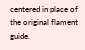centered in place of the original flament guide.